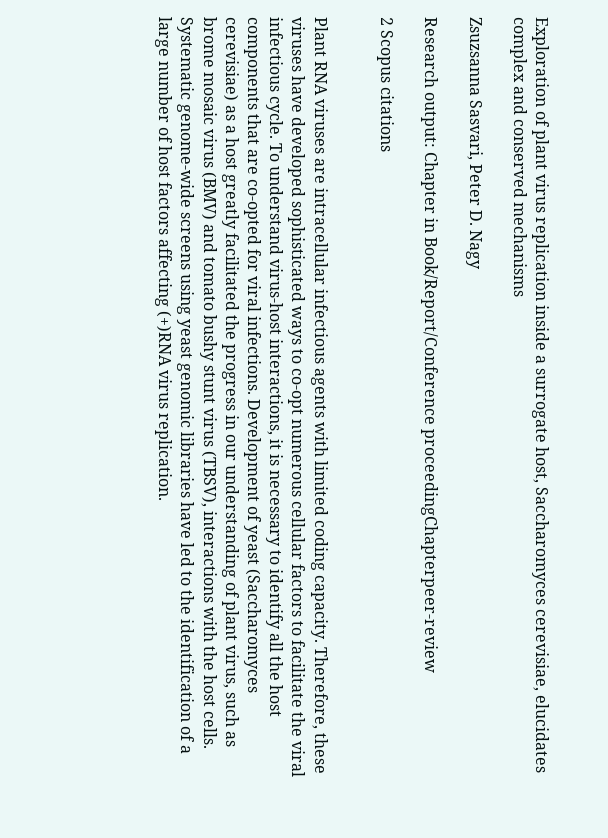Exploration of plant virus replication inside a surrogate host, Saccharomyces cerevisiae, elucidates complex and conserved mechanisms

Zsuzsanna Sasvari, Peter D. Nagy

Research output: Chapter in Book/Report/Conference proceedingChapterpeer-review

2 Scopus citations


Plant RNA viruses are intracellular infectious agents with limited coding capacity. Therefore, these viruses have developed sophisticated ways to co-opt numerous cellular factors to facilitate the viral infectious cycle. To understand virus-host interactions, it is necessary to identify all the host components that are co-opted for viral infections. Development of yeast (Saccharomyces cerevisiae) as a host greatly facilitated the progress in our understanding of plant virus, such as brome mosaic virus (BMV) and tomato bushy stunt virus (TBSV), interactions with the host cells. Systematic genome-wide screens using yeast genomic libraries have led to the identification of a large number of host factors affecting (+)RNA virus replication.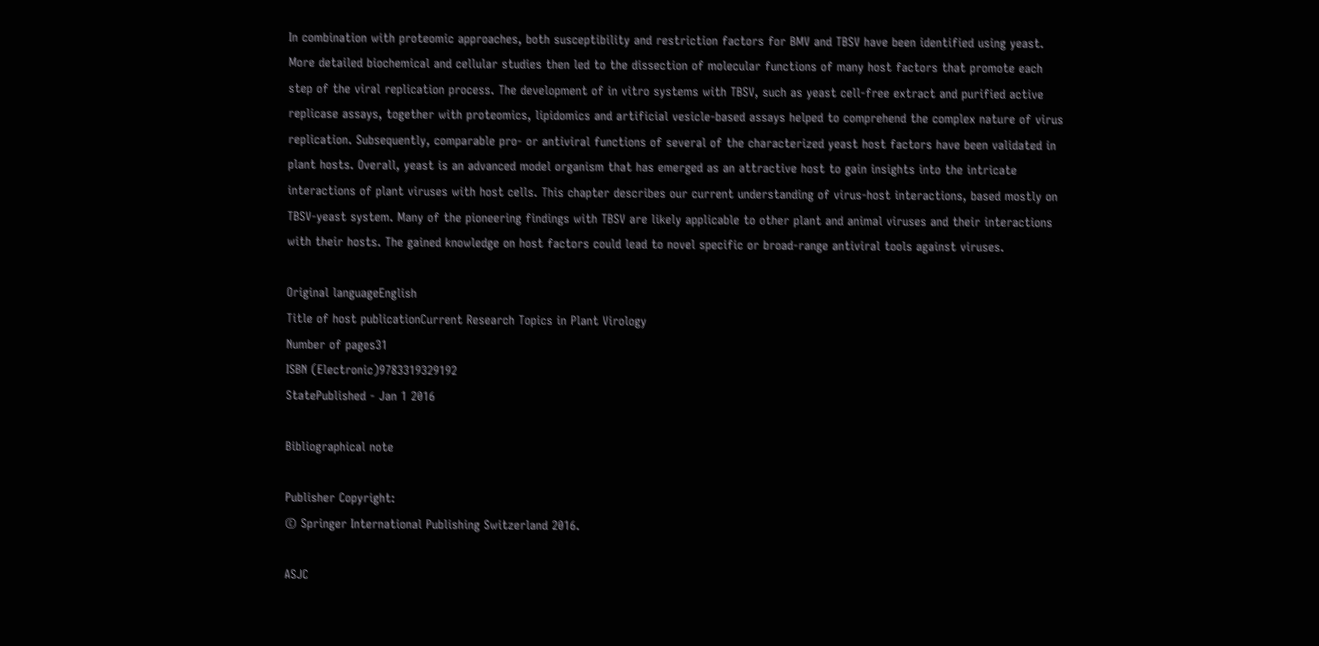In combination with proteomic approaches, both susceptibility and restriction factors for BMV and TBSV have been identified using yeast. More detailed biochemical and cellular studies then led to the dissection of molecular functions of many host factors that promote each step of the viral replication process. The development of in vitro systems with TBSV, such as yeast cell-free extract and purified active replicase assays, together with proteomics, lipidomics and artificial vesicle-based assays helped to comprehend the complex nature of virus replication. Subsequently, comparable pro- or antiviral functions of several of the characterized yeast host factors have been validated in plant hosts. Overall, yeast is an advanced model organism that has emerged as an attractive host to gain insights into the intricate interactions of plant viruses with host cells. This chapter describes our current understanding of virus-host interactions, based mostly on TBSV-yeast system. Many of the pioneering findings with TBSV are likely applicable to other plant and animal viruses and their interactions with their hosts. The gained knowledge on host factors could lead to novel specific or broad-range antiviral tools against viruses.

Original languageEnglish
Title of host publicationCurrent Research Topics in Plant Virology
Number of pages31
ISBN (Electronic)9783319329192
StatePublished - Jan 1 2016

Bibliographical note

Publisher Copyright:
© Springer International Publishing Switzerland 2016.

ASJC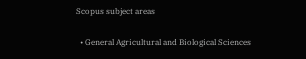Scopus subject areas

  • General Agricultural and Biological Sciences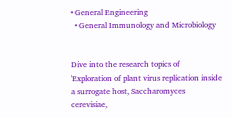• General Engineering
  • General Immunology and Microbiology


Dive into the research topics of 'Exploration of plant virus replication inside a surrogate host, Saccharomyces cerevisiae,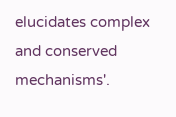elucidates complex and conserved mechanisms'.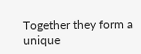Together they form a unique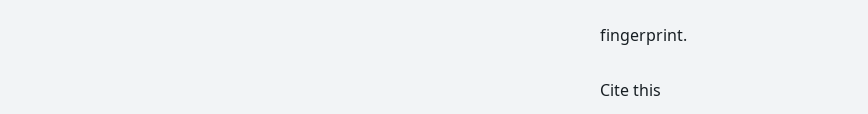fingerprint.

Cite this